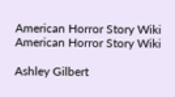American Horror Story Wiki
American Horror Story Wiki

Ashley Gilbert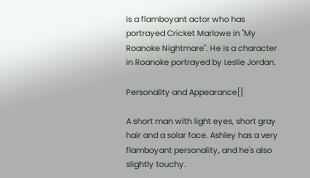is a flamboyant actor who has portrayed Cricket Marlowe in "My Roanoke Nightmare". He is a character in Roanoke portrayed by Leslie Jordan.

Personality and Appearance[]

A short man with light eyes, short gray hair and a solar face. Ashley has a very flamboyant personality, and he's also slightly touchy.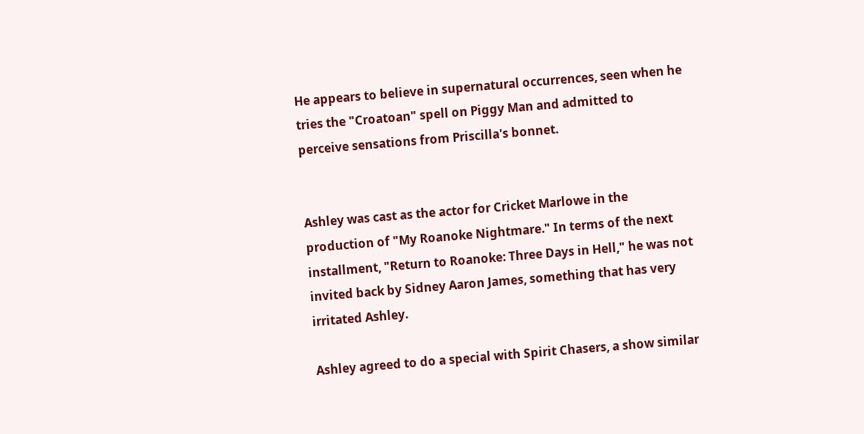He appears to believe in supernatural occurrences, seen when he tries the "Croatoan" spell on Piggy Man and admitted to perceive sensations from Priscilla's bonnet.


Ashley was cast as the actor for Cricket Marlowe in the production of "My Roanoke Nightmare." In terms of the next installment, "Return to Roanoke: Three Days in Hell," he was not invited back by Sidney Aaron James, something that has very irritated Ashley.

Ashley agreed to do a special with Spirit Chasers, a show similar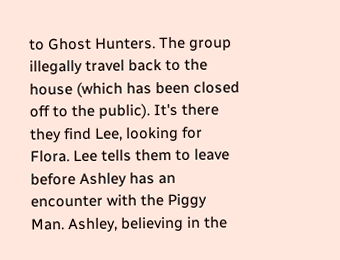to Ghost Hunters. The group illegally travel back to the house (which has been closed off to the public). It's there they find Lee, looking for Flora. Lee tells them to leave before Ashley has an encounter with the Piggy Man. Ashley, believing in the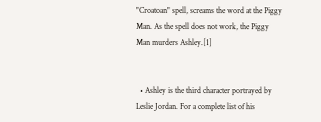"Croatoan" spell, screams the word at the Piggy Man. As the spell does not work, the Piggy Man murders Ashley.[1]


  • Ashley is the third character portrayed by Leslie Jordan. For a complete list of his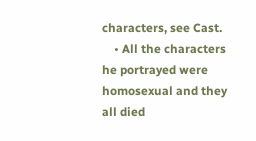characters, see Cast.
    • All the characters he portrayed were homosexual and they all died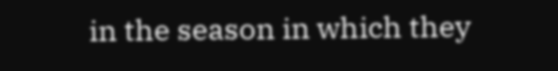in the season in which they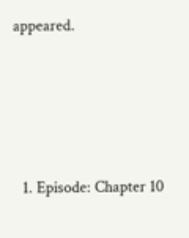appeared.




  1. Episode: Chapter 10